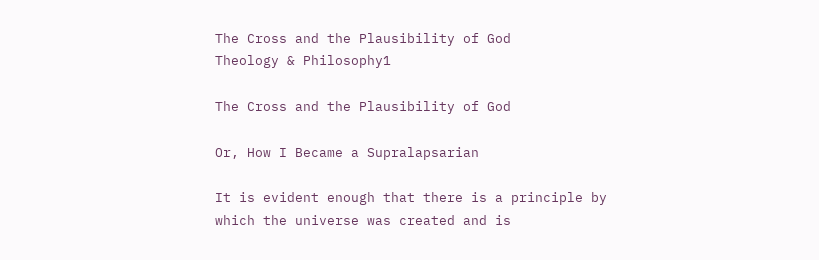The Cross and the Plausibility of God
Theology & Philosophy1

The Cross and the Plausibility of God

Or, How I Became a Supralapsarian

It is evident enough that there is a principle by which the universe was created and is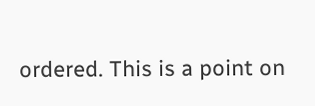ordered. This is a point on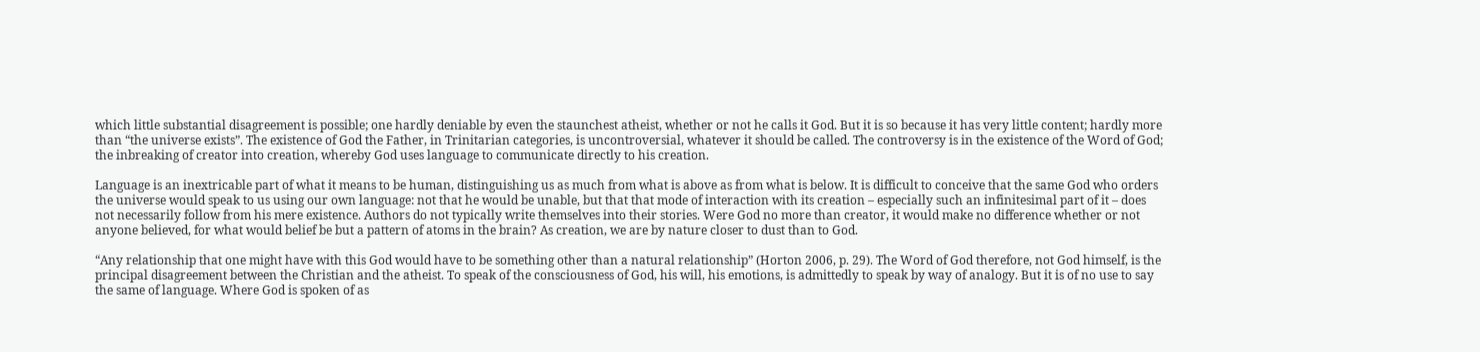which little substantial disagreement is possible; one hardly deniable by even the staunchest atheist, whether or not he calls it God. But it is so because it has very little content; hardly more than “the universe exists”. The existence of God the Father, in Trinitarian categories, is uncontroversial, whatever it should be called. The controversy is in the existence of the Word of God; the inbreaking of creator into creation, whereby God uses language to communicate directly to his creation.

Language is an inextricable part of what it means to be human, distinguishing us as much from what is above as from what is below. It is difficult to conceive that the same God who orders the universe would speak to us using our own language: not that he would be unable, but that that mode of interaction with its creation – especially such an infinitesimal part of it – does not necessarily follow from his mere existence. Authors do not typically write themselves into their stories. Were God no more than creator, it would make no difference whether or not anyone believed, for what would belief be but a pattern of atoms in the brain? As creation, we are by nature closer to dust than to God.

“Any relationship that one might have with this God would have to be something other than a natural relationship” (Horton 2006, p. 29). The Word of God therefore, not God himself, is the principal disagreement between the Christian and the atheist. To speak of the consciousness of God, his will, his emotions, is admittedly to speak by way of analogy. But it is of no use to say the same of language. Where God is spoken of as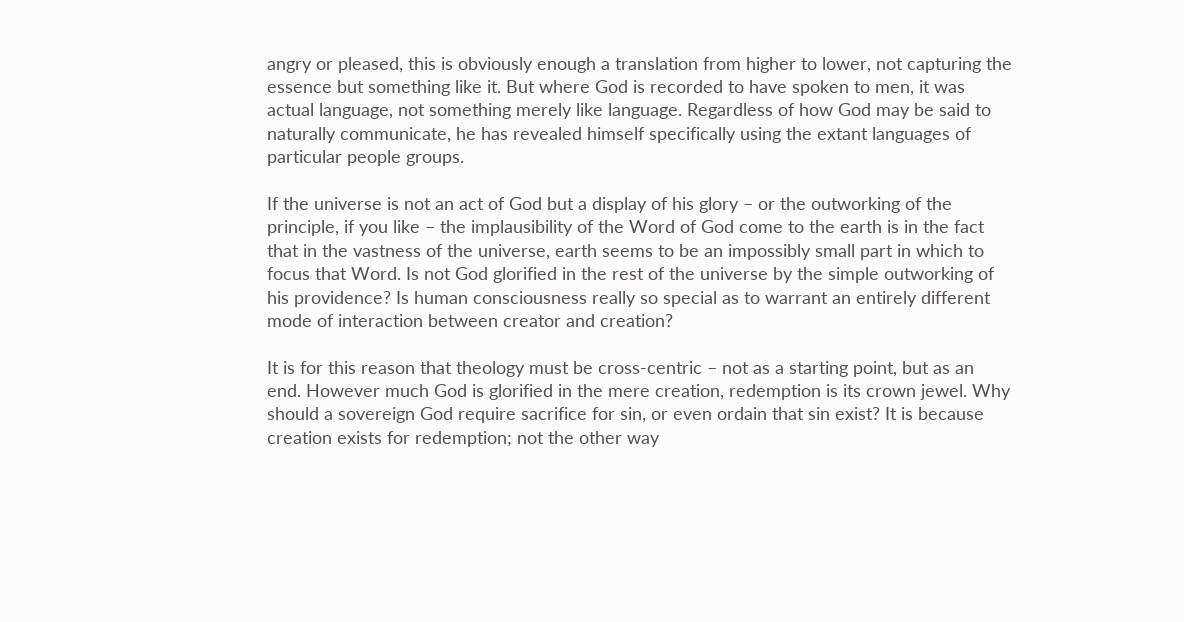angry or pleased, this is obviously enough a translation from higher to lower, not capturing the essence but something like it. But where God is recorded to have spoken to men, it was actual language, not something merely like language. Regardless of how God may be said to naturally communicate, he has revealed himself specifically using the extant languages of particular people groups.

If the universe is not an act of God but a display of his glory – or the outworking of the principle, if you like – the implausibility of the Word of God come to the earth is in the fact that in the vastness of the universe, earth seems to be an impossibly small part in which to focus that Word. Is not God glorified in the rest of the universe by the simple outworking of his providence? Is human consciousness really so special as to warrant an entirely different mode of interaction between creator and creation?

It is for this reason that theology must be cross-centric – not as a starting point, but as an end. However much God is glorified in the mere creation, redemption is its crown jewel. Why should a sovereign God require sacrifice for sin, or even ordain that sin exist? It is because creation exists for redemption; not the other way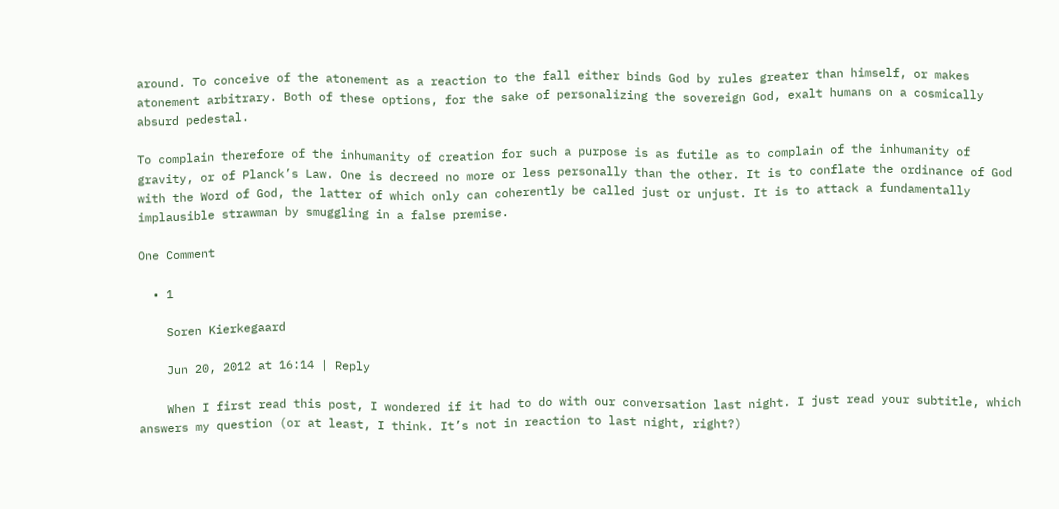around. To conceive of the atonement as a reaction to the fall either binds God by rules greater than himself, or makes atonement arbitrary. Both of these options, for the sake of personalizing the sovereign God, exalt humans on a cosmically absurd pedestal.

To complain therefore of the inhumanity of creation for such a purpose is as futile as to complain of the inhumanity of gravity, or of Planck’s Law. One is decreed no more or less personally than the other. It is to conflate the ordinance of God with the Word of God, the latter of which only can coherently be called just or unjust. It is to attack a fundamentally implausible strawman by smuggling in a false premise.

One Comment

  • 1

    Soren Kierkegaard

    Jun 20, 2012 at 16:14 | Reply

    When I first read this post, I wondered if it had to do with our conversation last night. I just read your subtitle, which answers my question (or at least, I think. It’s not in reaction to last night, right?)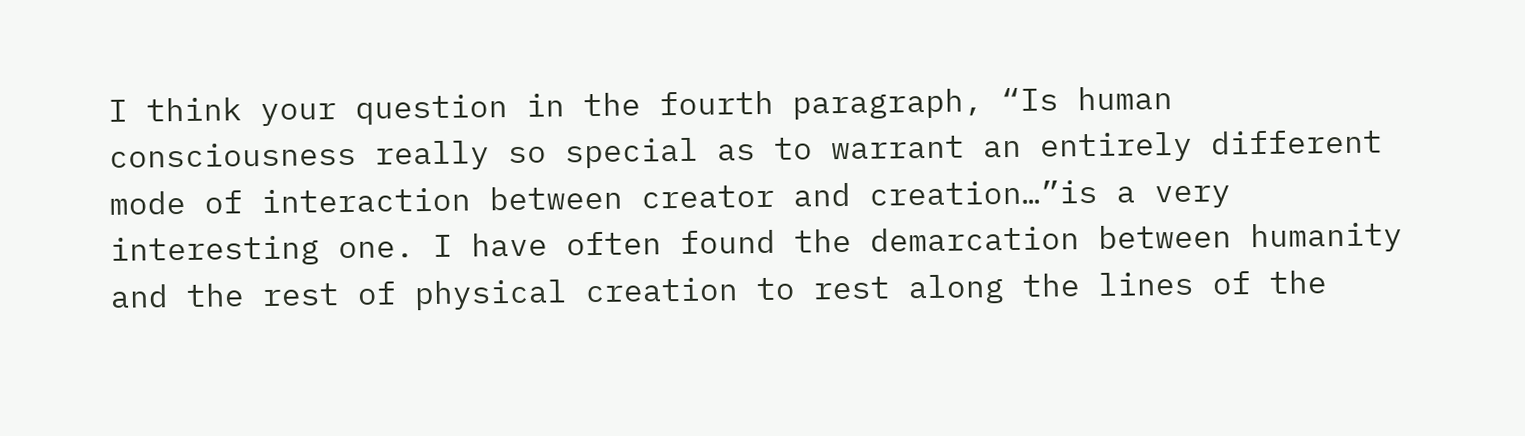I think your question in the fourth paragraph, “Is human consciousness really so special as to warrant an entirely different mode of interaction between creator and creation…”is a very interesting one. I have often found the demarcation between humanity and the rest of physical creation to rest along the lines of the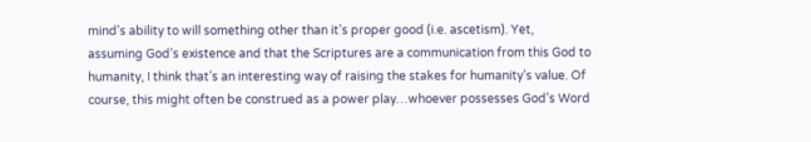mind’s ability to will something other than it’s proper good (i.e. ascetism). Yet, assuming God’s existence and that the Scriptures are a communication from this God to humanity, I think that’s an interesting way of raising the stakes for humanity’s value. Of course, this might often be construed as a power play…whoever possesses God’s Word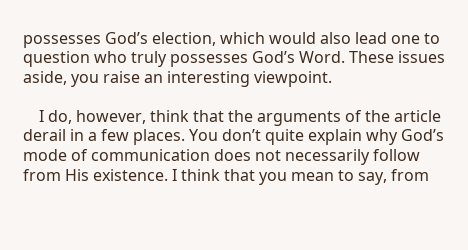possesses God’s election, which would also lead one to question who truly possesses God’s Word. These issues aside, you raise an interesting viewpoint.

    I do, however, think that the arguments of the article derail in a few places. You don’t quite explain why God’s mode of communication does not necessarily follow from His existence. I think that you mean to say, from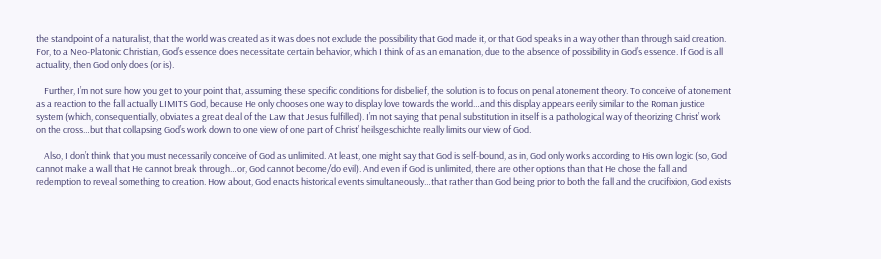the standpoint of a naturalist, that the world was created as it was does not exclude the possibility that God made it, or that God speaks in a way other than through said creation. For, to a Neo-Platonic Christian, God’s essence does necessitate certain behavior, which I think of as an emanation, due to the absence of possibility in God’s essence. If God is all actuality, then God only does (or is).

    Further, I’m not sure how you get to your point that, assuming these specific conditions for disbelief, the solution is to focus on penal atonement theory. To conceive of atonement as a reaction to the fall actually LIMITS God, because He only chooses one way to display love towards the world…and this display appears eerily similar to the Roman justice system (which, consequentially, obviates a great deal of the Law that Jesus fulfilled). I’m not saying that penal substitution in itself is a pathological way of theorizing Christ’ work on the cross…but that collapsing God’s work down to one view of one part of Christ’ heilsgeschichte really limits our view of God.

    Also, I don’t think that you must necessarily conceive of God as unlimited. At least, one might say that God is self-bound, as in, God only works according to His own logic (so, God cannot make a wall that He cannot break through…or, God cannot become/do evil). And even if God is unlimited, there are other options than that He chose the fall and redemption to reveal something to creation. How about, God enacts historical events simultaneously…that rather than God being prior to both the fall and the crucifixion, God exists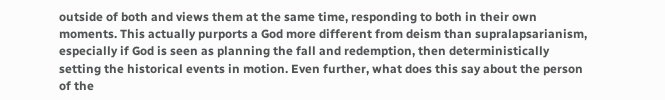outside of both and views them at the same time, responding to both in their own moments. This actually purports a God more different from deism than supralapsarianism, especially if God is seen as planning the fall and redemption, then deterministically setting the historical events in motion. Even further, what does this say about the person of the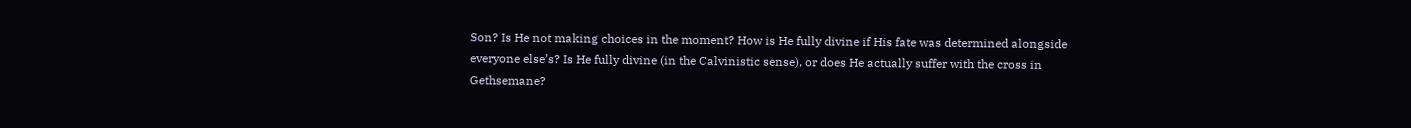Son? Is He not making choices in the moment? How is He fully divine if His fate was determined alongside everyone else’s? Is He fully divine (in the Calvinistic sense), or does He actually suffer with the cross in Gethsemane?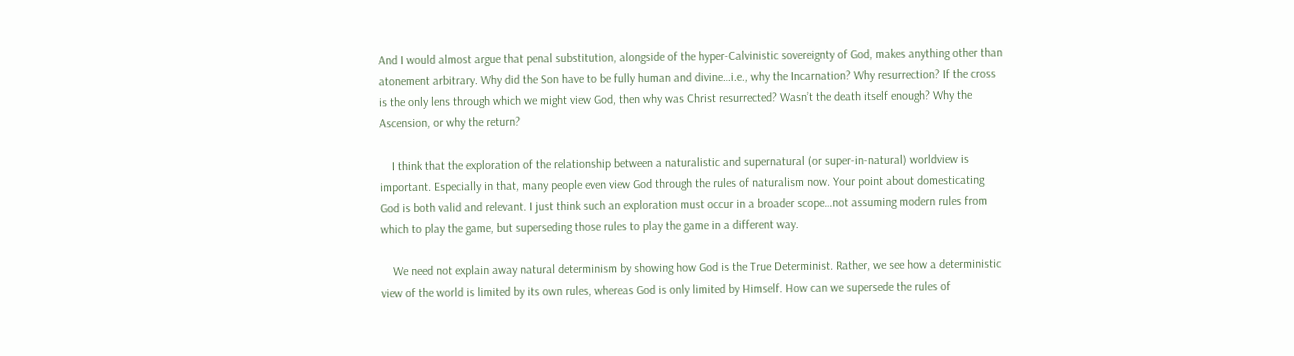And I would almost argue that penal substitution, alongside of the hyper-Calvinistic sovereignty of God, makes anything other than atonement arbitrary. Why did the Son have to be fully human and divine…i.e., why the Incarnation? Why resurrection? If the cross is the only lens through which we might view God, then why was Christ resurrected? Wasn’t the death itself enough? Why the Ascension, or why the return?

    I think that the exploration of the relationship between a naturalistic and supernatural (or super-in-natural) worldview is important. Especially in that, many people even view God through the rules of naturalism now. Your point about domesticating God is both valid and relevant. I just think such an exploration must occur in a broader scope…not assuming modern rules from which to play the game, but superseding those rules to play the game in a different way.

    We need not explain away natural determinism by showing how God is the True Determinist. Rather, we see how a deterministic view of the world is limited by its own rules, whereas God is only limited by Himself. How can we supersede the rules of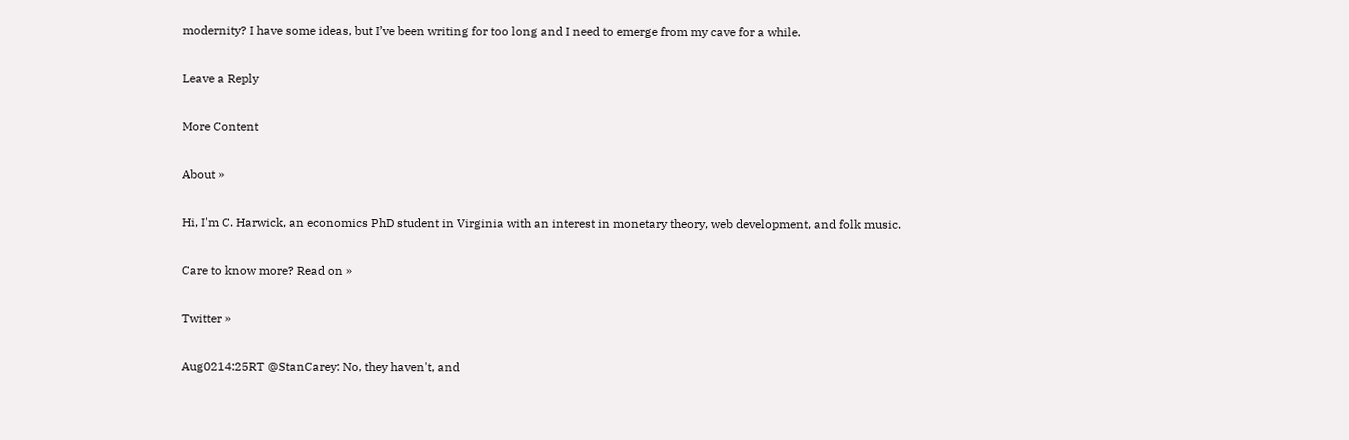modernity? I have some ideas, but I’ve been writing for too long and I need to emerge from my cave for a while.

Leave a Reply

More Content

About »

Hi, I'm C. Harwick, an economics PhD student in Virginia with an interest in monetary theory, web development, and folk music.

Care to know more? Read on »

Twitter »

Aug0214:25RT @StanCarey: No, they haven't, and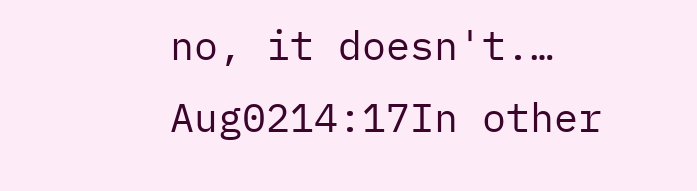no, it doesn't.…
Aug0214:17In other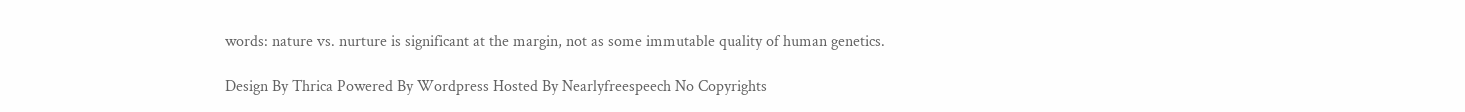words: nature vs. nurture is significant at the margin, not as some immutable quality of human genetics.

Design By Thrica Powered By Wordpress Hosted By Nearlyfreespeech No Copyrights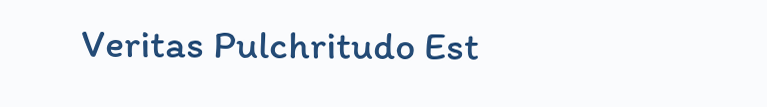Veritas Pulchritudo Est